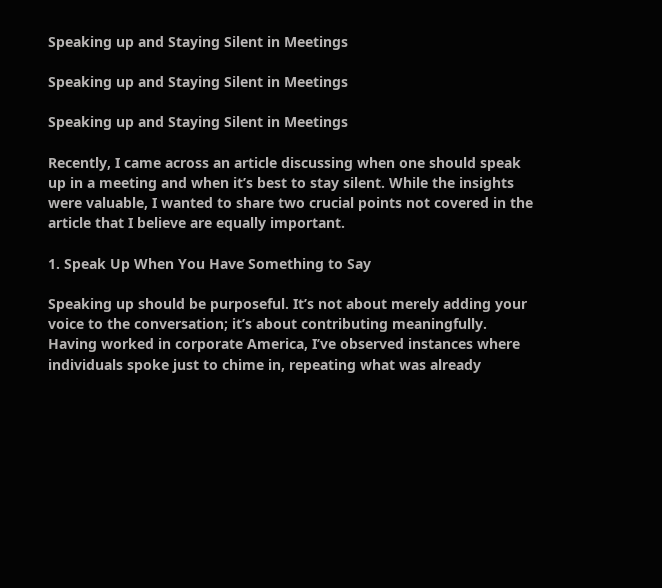Speaking up and Staying Silent in Meetings

Speaking up and Staying Silent in Meetings

Speaking up and Staying Silent in Meetings

Recently, I came across an article discussing when one should speak up in a meeting and when it’s best to stay silent. While the insights were valuable, I wanted to share two crucial points not covered in the article that I believe are equally important.

1. Speak Up When You Have Something to Say

Speaking up should be purposeful. It’s not about merely adding your voice to the conversation; it’s about contributing meaningfully. Having worked in corporate America, I’ve observed instances where individuals spoke just to chime in, repeating what was already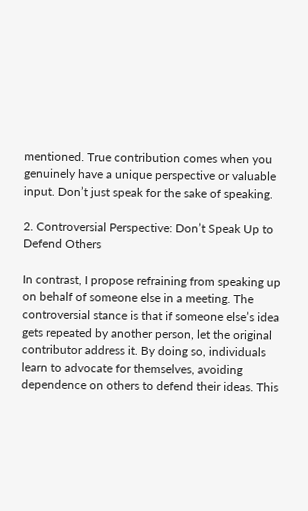mentioned. True contribution comes when you genuinely have a unique perspective or valuable input. Don’t just speak for the sake of speaking.

2. Controversial Perspective: Don’t Speak Up to Defend Others

In contrast, I propose refraining from speaking up on behalf of someone else in a meeting. The controversial stance is that if someone else’s idea gets repeated by another person, let the original contributor address it. By doing so, individuals learn to advocate for themselves, avoiding dependence on others to defend their ideas. This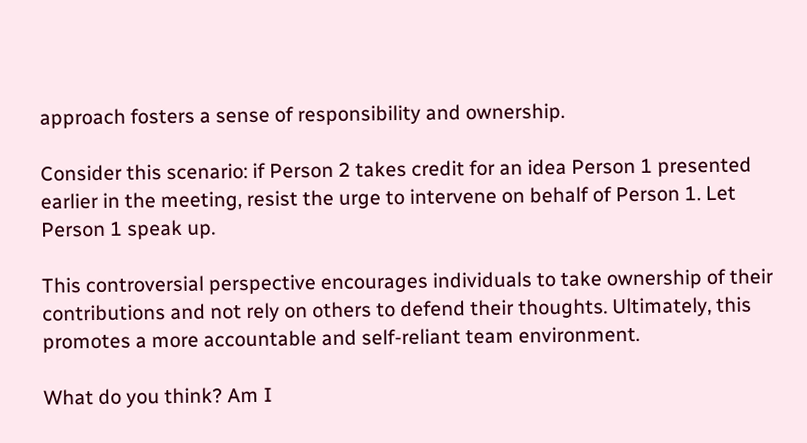approach fosters a sense of responsibility and ownership.

Consider this scenario: if Person 2 takes credit for an idea Person 1 presented earlier in the meeting, resist the urge to intervene on behalf of Person 1. Let Person 1 speak up.

This controversial perspective encourages individuals to take ownership of their contributions and not rely on others to defend their thoughts. Ultimately, this promotes a more accountable and self-reliant team environment.

What do you think? Am I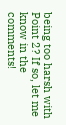being too harsh with Point 2? If so, let me know in the comments!